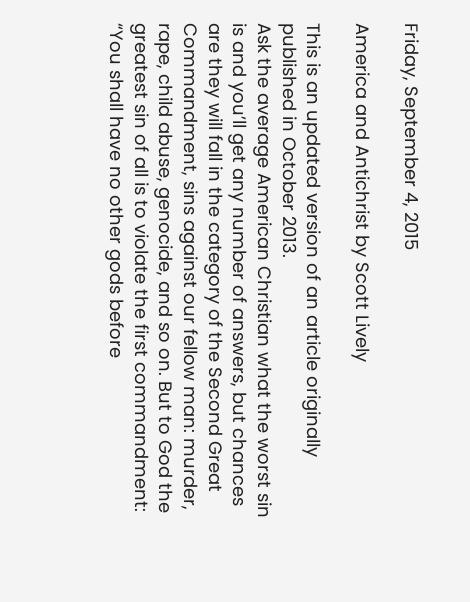Friday, September 4, 2015

America and Antichrist by Scott Lively

This is an updated version of an article originally published in October 2013.
Ask the average American Christian what the worst sin is and you’ll get any number of answers, but chances are they will fall in the category of the Second Great Commandment, sins against our fellow man: murder, rape, child abuse, genocide, and so on. But to God the greatest sin of all is to violate the first commandment: “You shall have no other gods before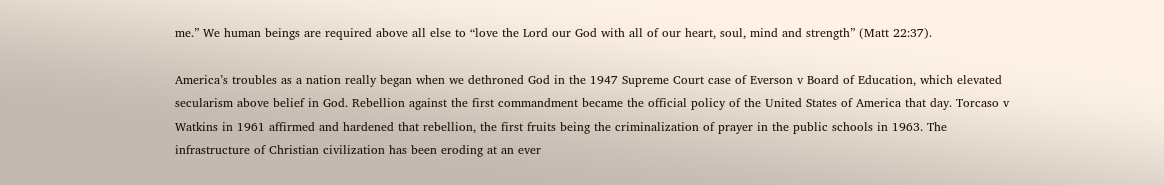me.” We human beings are required above all else to “love the Lord our God with all of our heart, soul, mind and strength” (Matt 22:37).

America’s troubles as a nation really began when we dethroned God in the 1947 Supreme Court case of Everson v Board of Education, which elevated secularism above belief in God. Rebellion against the first commandment became the official policy of the United States of America that day. Torcaso v Watkins in 1961 affirmed and hardened that rebellion, the first fruits being the criminalization of prayer in the public schools in 1963. The infrastructure of Christian civilization has been eroding at an ever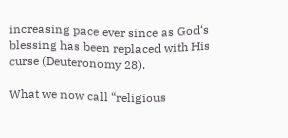increasing pace ever since as God‘s blessing has been replaced with His curse (Deuteronomy 28).

What we now call “religious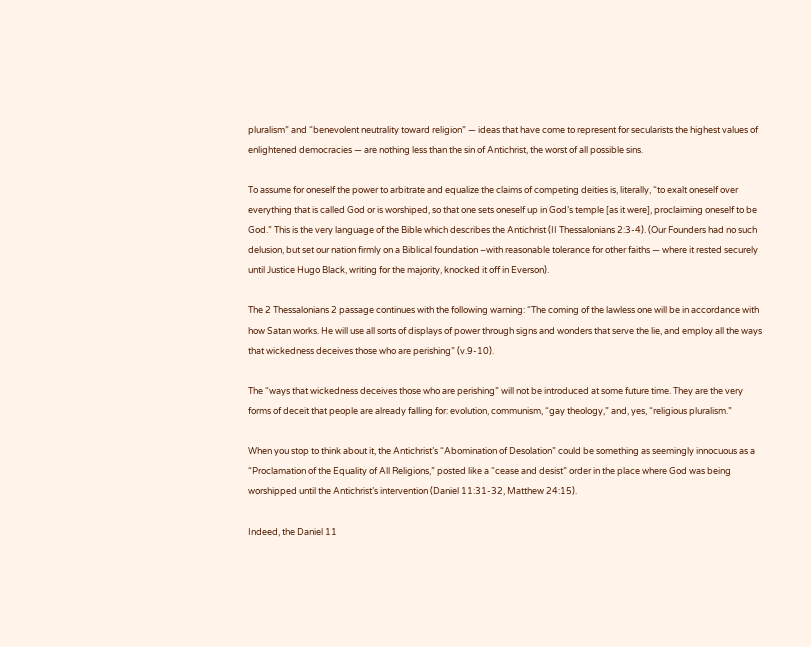pluralism” and “benevolent neutrality toward religion” — ideas that have come to represent for secularists the highest values of enlightened democracies — are nothing less than the sin of Antichrist, the worst of all possible sins.

To assume for oneself the power to arbitrate and equalize the claims of competing deities is, literally, “to exalt oneself over everything that is called God or is worshiped, so that one sets oneself up in God’s temple [as it were], proclaiming oneself to be God.” This is the very language of the Bible which describes the Antichrist (II Thessalonians 2:3-4). (Our Founders had no such delusion, but set our nation firmly on a Biblical foundation –with reasonable tolerance for other faiths — where it rested securely until Justice Hugo Black, writing for the majority, knocked it off in Everson).

The 2 Thessalonians 2 passage continues with the following warning: “The coming of the lawless one will be in accordance with how Satan works. He will use all sorts of displays of power through signs and wonders that serve the lie, and employ all the ways that wickedness deceives those who are perishing” (v.9-10).

The “ways that wickedness deceives those who are perishing” will not be introduced at some future time. They are the very forms of deceit that people are already falling for: evolution, communism, “gay theology,” and, yes, “religious pluralism.”

When you stop to think about it, the Antichrist’s “Abomination of Desolation” could be something as seemingly innocuous as a “Proclamation of the Equality of All Religions,” posted like a “cease and desist” order in the place where God was being worshipped until the Antichrist’s intervention (Daniel 11:31-32, Matthew 24:15).

Indeed, the Daniel 11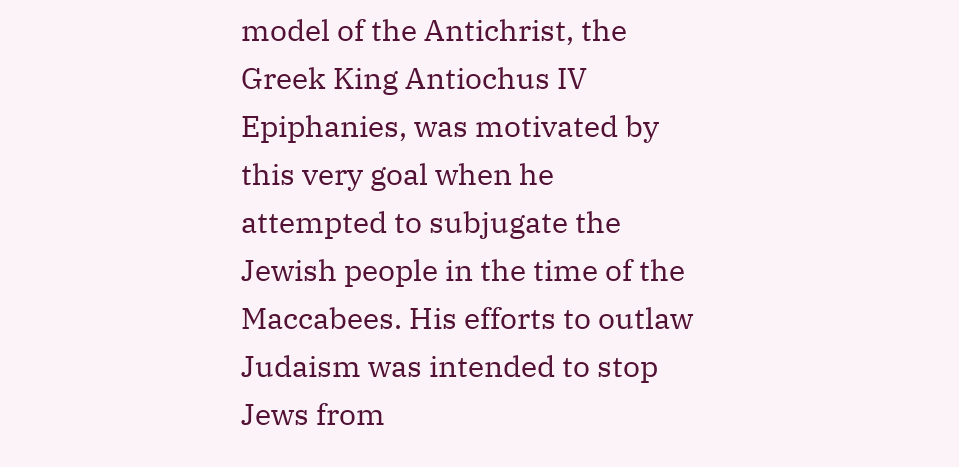model of the Antichrist, the Greek King Antiochus IV Epiphanies, was motivated by this very goal when he attempted to subjugate the Jewish people in the time of the Maccabees. His efforts to outlaw Judaism was intended to stop Jews from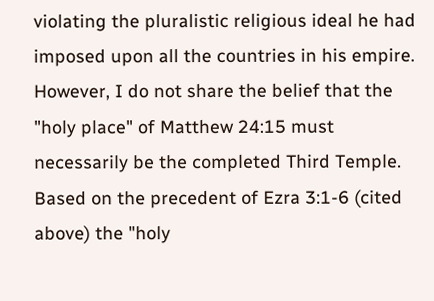violating the pluralistic religious ideal he had imposed upon all the countries in his empire.
However, I do not share the belief that the "holy place" of Matthew 24:15 must necessarily be the completed Third Temple. Based on the precedent of Ezra 3:1-6 (cited above) the "holy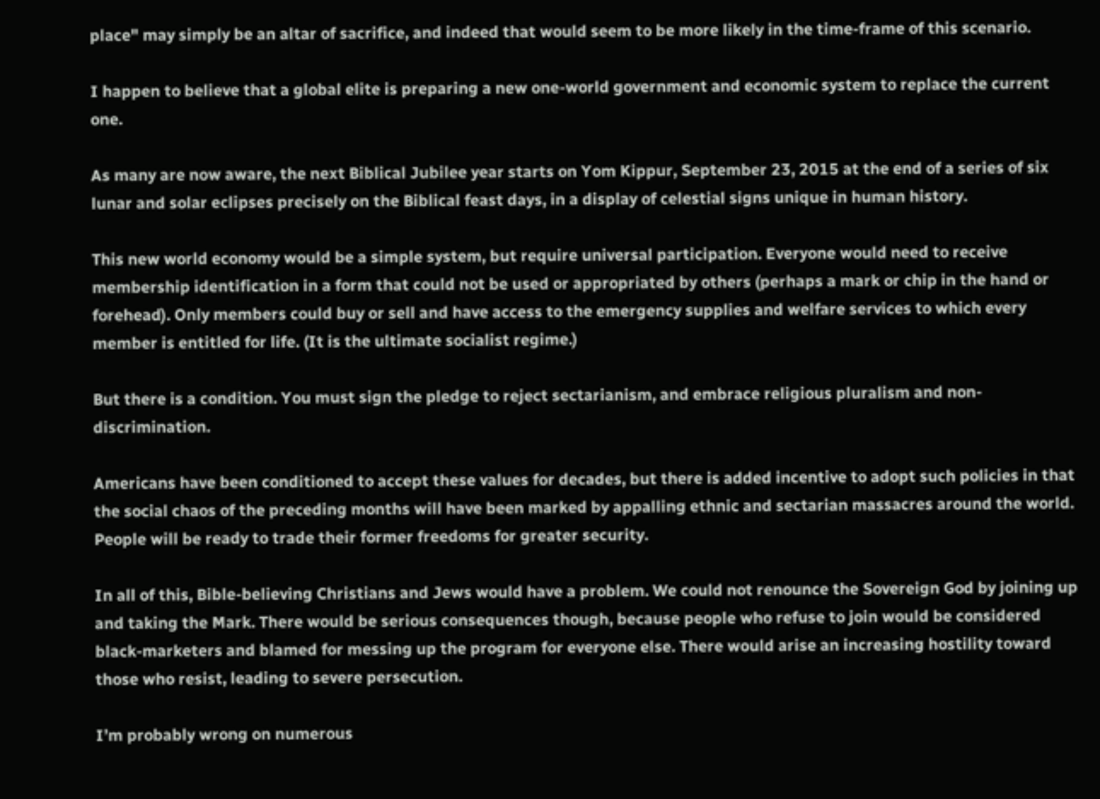place" may simply be an altar of sacrifice, and indeed that would seem to be more likely in the time-frame of this scenario.

I happen to believe that a global elite is preparing a new one-world government and economic system to replace the current one.

As many are now aware, the next Biblical Jubilee year starts on Yom Kippur, September 23, 2015 at the end of a series of six lunar and solar eclipses precisely on the Biblical feast days, in a display of celestial signs unique in human history.

This new world economy would be a simple system, but require universal participation. Everyone would need to receive membership identification in a form that could not be used or appropriated by others (perhaps a mark or chip in the hand or forehead). Only members could buy or sell and have access to the emergency supplies and welfare services to which every member is entitled for life. (It is the ultimate socialist regime.)

But there is a condition. You must sign the pledge to reject sectarianism, and embrace religious pluralism and non-discrimination.

Americans have been conditioned to accept these values for decades, but there is added incentive to adopt such policies in that the social chaos of the preceding months will have been marked by appalling ethnic and sectarian massacres around the world. People will be ready to trade their former freedoms for greater security.

In all of this, Bible-believing Christians and Jews would have a problem. We could not renounce the Sovereign God by joining up and taking the Mark. There would be serious consequences though, because people who refuse to join would be considered black-marketers and blamed for messing up the program for everyone else. There would arise an increasing hostility toward those who resist, leading to severe persecution.

I’m probably wrong on numerous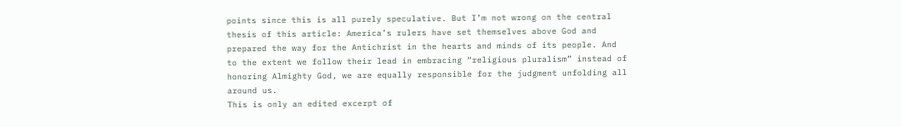points since this is all purely speculative. But I’m not wrong on the central thesis of this article: America’s rulers have set themselves above God and prepared the way for the Antichrist in the hearts and minds of its people. And to the extent we follow their lead in embracing “religious pluralism” instead of honoring Almighty God, we are equally responsible for the judgment unfolding all around us.
This is only an edited excerpt of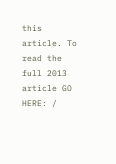this article. To read the full 2013 article GO HERE: /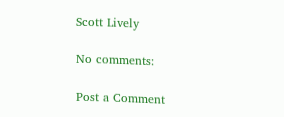Scott Lively

No comments:

Post a Comment